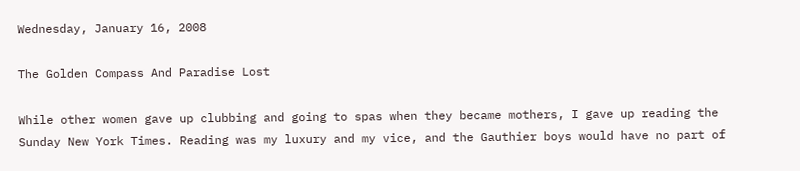Wednesday, January 16, 2008

The Golden Compass And Paradise Lost

While other women gave up clubbing and going to spas when they became mothers, I gave up reading the Sunday New York Times. Reading was my luxury and my vice, and the Gauthier boys would have no part of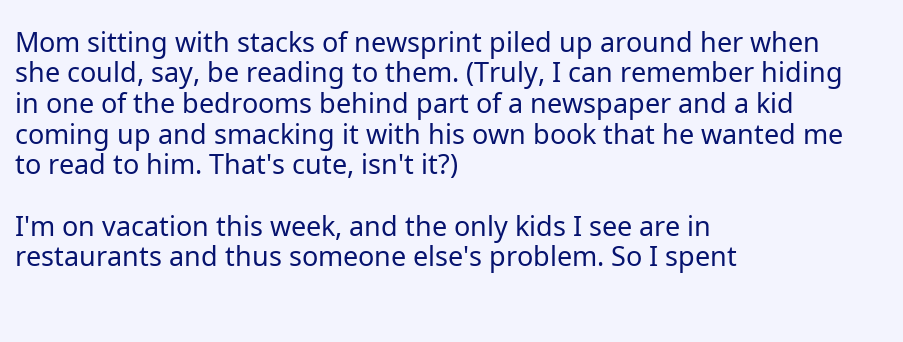Mom sitting with stacks of newsprint piled up around her when she could, say, be reading to them. (Truly, I can remember hiding in one of the bedrooms behind part of a newspaper and a kid coming up and smacking it with his own book that he wanted me to read to him. That's cute, isn't it?)

I'm on vacation this week, and the only kids I see are in restaurants and thus someone else's problem. So I spent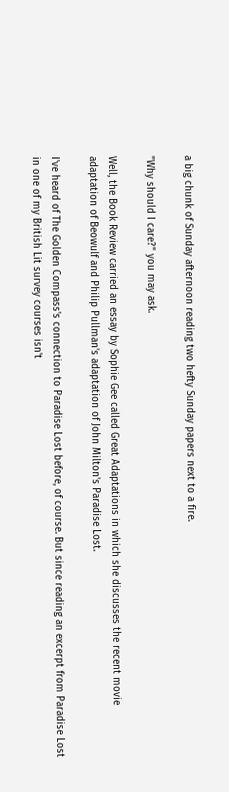a big chunk of Sunday afternoon reading two hefty Sunday papers next to a fire.

"Why should I care?" you may ask.

Well, the Book Review carried an essay by Sophie Gee called Great Adaptations in which she discusses the recent movie adaptation of Beowulf and Philip Pullman's adaptation of John Milton's Paradise Lost.

I've heard of The Golden Compass's connection to Paradise Lost before, of course. But since reading an excerpt from Paradise Lost in one of my British Lit survey courses isn't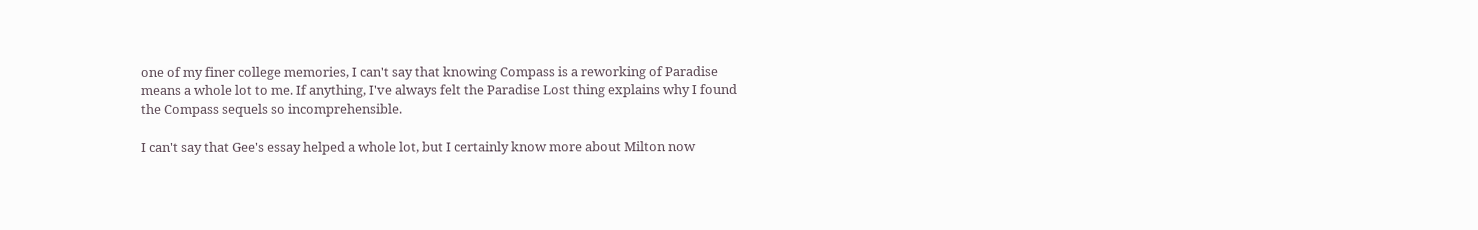one of my finer college memories, I can't say that knowing Compass is a reworking of Paradise means a whole lot to me. If anything, I've always felt the Paradise Lost thing explains why I found the Compass sequels so incomprehensible.

I can't say that Gee's essay helped a whole lot, but I certainly know more about Milton now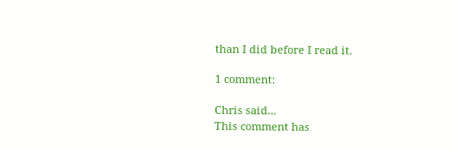than I did before I read it.

1 comment:

Chris said...
This comment has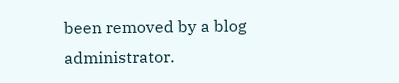been removed by a blog administrator.